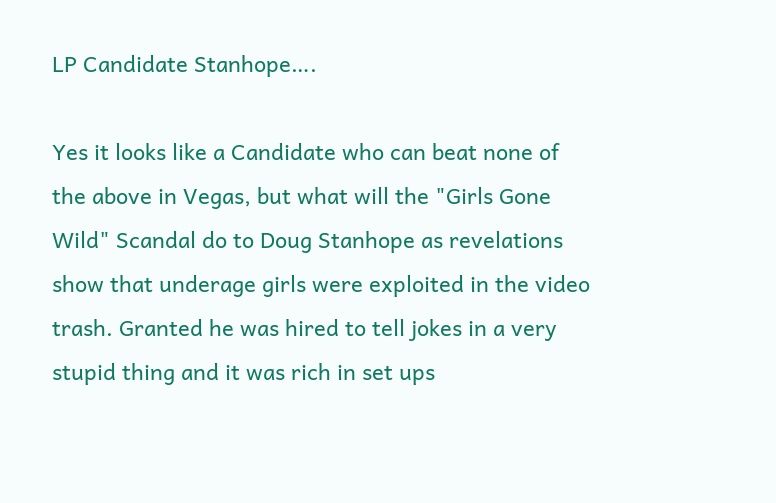LP Candidate Stanhope….

Yes it looks like a Candidate who can beat none of the above in Vegas, but what will the "Girls Gone Wild" Scandal do to Doug Stanhope as revelations show that underage girls were exploited in the video trash. Granted he was hired to tell jokes in a very stupid thing and it was rich in set ups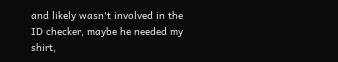and likely wasn't involved in the ID checker, maybe he needed my shirt,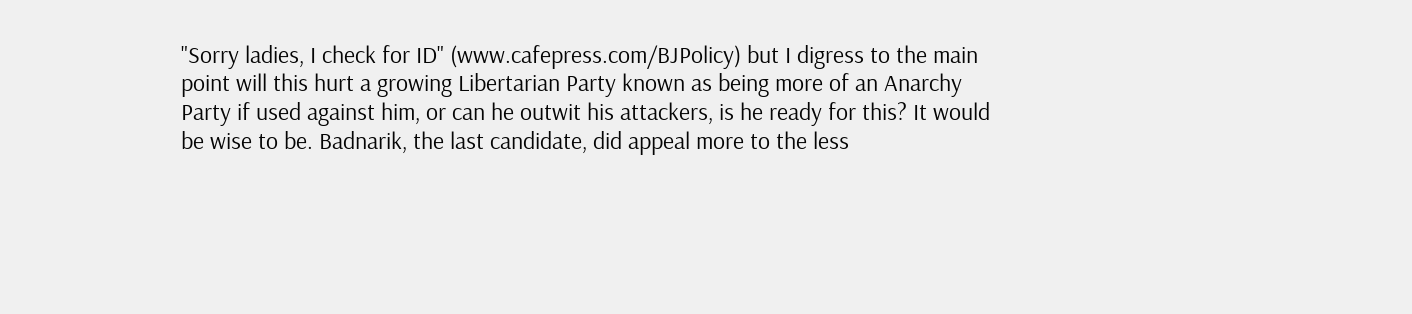"Sorry ladies, I check for ID" (www.cafepress.com/BJPolicy) but I digress to the main point will this hurt a growing Libertarian Party known as being more of an Anarchy Party if used against him, or can he outwit his attackers, is he ready for this? It would be wise to be. Badnarik, the last candidate, did appeal more to the less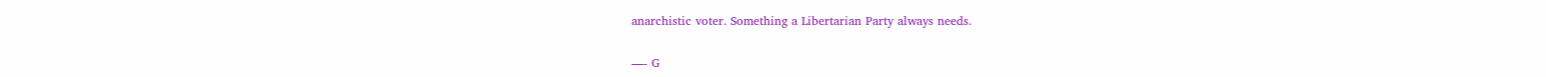anarchistic voter. Something a Libertarian Party always needs.

—- G